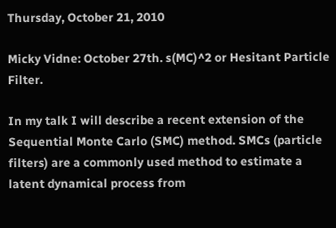Thursday, October 21, 2010

Micky Vidne: October 27th. s(MC)^2 or Hesitant Particle Filter.

In my talk I will describe a recent extension of the Sequential Monte Carlo (SMC) method. SMCs (particle filters) are a commonly used method to estimate a latent dynamical process from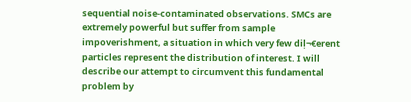sequential noise-contaminated observations. SMCs are extremely powerful but suffer from sample impoverishment, a situation in which very few diļ¬€erent particles represent the distribution of interest. I will describe our attempt to circumvent this fundamental problem by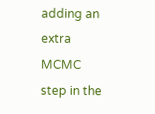adding an extra MCMC step in the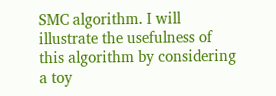SMC algorithm. I will illustrate the usefulness of this algorithm by considering a toy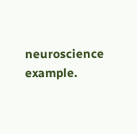neuroscience example.